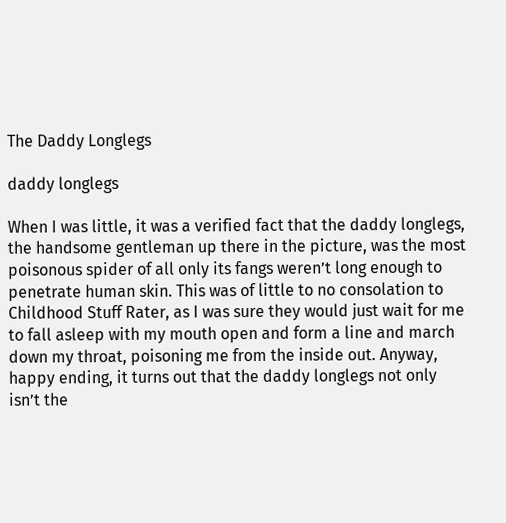The Daddy Longlegs

daddy longlegs

When I was little, it was a verified fact that the daddy longlegs, the handsome gentleman up there in the picture, was the most poisonous spider of all only its fangs weren’t long enough to penetrate human skin. This was of little to no consolation to Childhood Stuff Rater, as I was sure they would just wait for me to fall asleep with my mouth open and form a line and march down my throat, poisoning me from the inside out. Anyway, happy ending, it turns out that the daddy longlegs not only isn’t the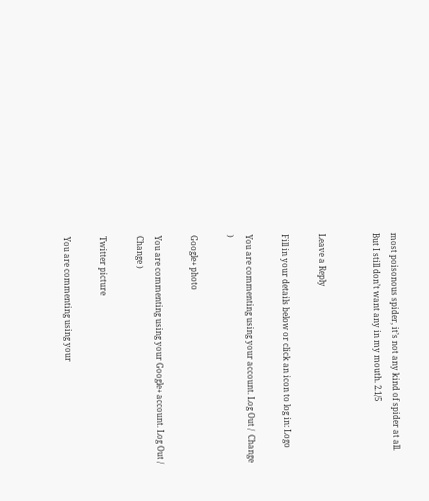most poisonous spider, it’s not any kind of spider at all. But I still don’t want any in my mouth. 2.1/5


Leave a Reply

Fill in your details below or click an icon to log in: Logo

You are commenting using your account. Log Out /  Change )

Google+ photo

You are commenting using your Google+ account. Log Out /  Change )

Twitter picture

You are commenting using your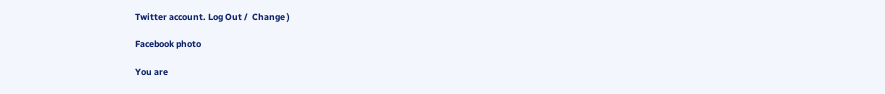Twitter account. Log Out /  Change )

Facebook photo

You are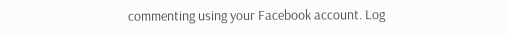commenting using your Facebook account. Log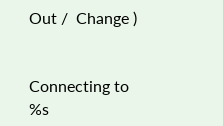Out /  Change )


Connecting to %s